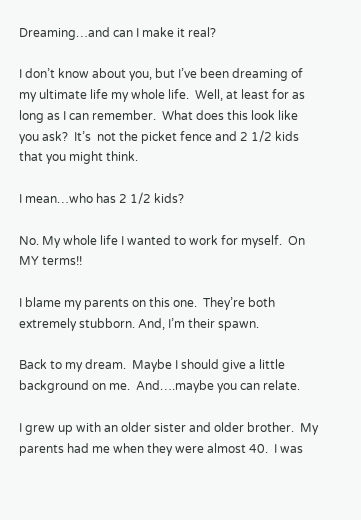Dreaming…and can I make it real?

I don’t know about you, but I’ve been dreaming of my ultimate life my whole life.  Well, at least for as long as I can remember.  What does this look like you ask?  It’s  not the picket fence and 2 1/2 kids that you might think.

I mean…who has 2 1/2 kids?

No. My whole life I wanted to work for myself.  On MY terms!!

I blame my parents on this one.  They’re both extremely stubborn. And, I’m their spawn.

Back to my dream.  Maybe I should give a little background on me.  And….maybe you can relate.

I grew up with an older sister and older brother.  My parents had me when they were almost 40.  I was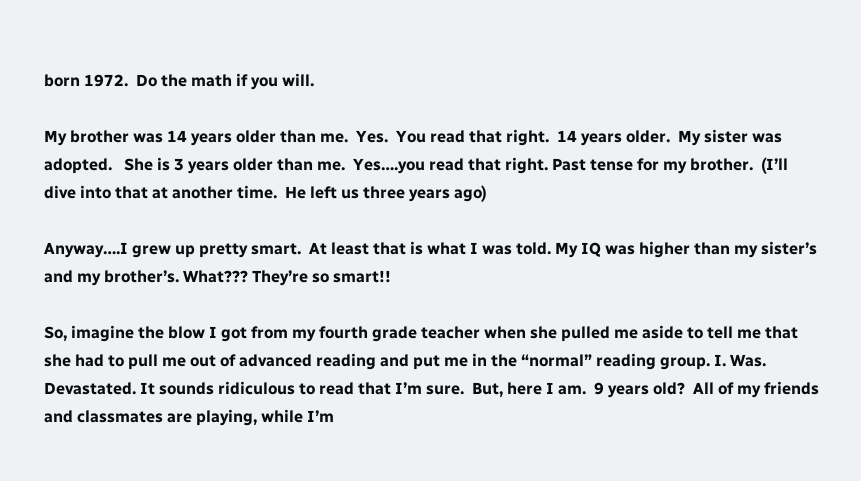born 1972.  Do the math if you will.

My brother was 14 years older than me.  Yes.  You read that right.  14 years older.  My sister was adopted.   She is 3 years older than me.  Yes….you read that right. Past tense for my brother.  (I’ll dive into that at another time.  He left us three years ago)

Anyway….I grew up pretty smart.  At least that is what I was told. My IQ was higher than my sister’s and my brother’s. What??? They’re so smart!!

So, imagine the blow I got from my fourth grade teacher when she pulled me aside to tell me that she had to pull me out of advanced reading and put me in the “normal” reading group. I. Was. Devastated. It sounds ridiculous to read that I’m sure.  But, here I am.  9 years old?  All of my friends and classmates are playing, while I’m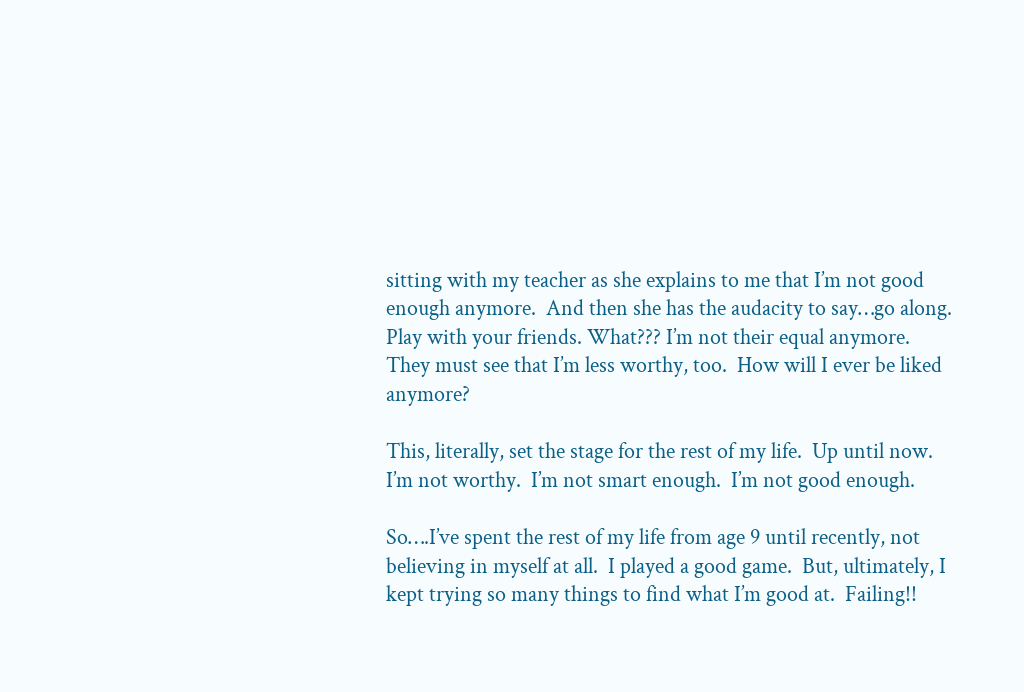sitting with my teacher as she explains to me that I’m not good enough anymore.  And then she has the audacity to say…go along.  Play with your friends. What??? I’m not their equal anymore.  They must see that I’m less worthy, too.  How will I ever be liked anymore?

This, literally, set the stage for the rest of my life.  Up until now.  I’m not worthy.  I’m not smart enough.  I’m not good enough.

So….I’ve spent the rest of my life from age 9 until recently, not believing in myself at all.  I played a good game.  But, ultimately, I kept trying so many things to find what I’m good at.  Failing!!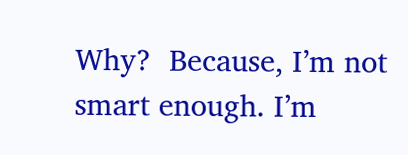Why?  Because, I’m not smart enough. I’m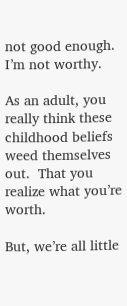not good enough.  I’m not worthy.

As an adult, you really think these childhood beliefs weed themselves out.  That you realize what you’re worth.

But, we’re all little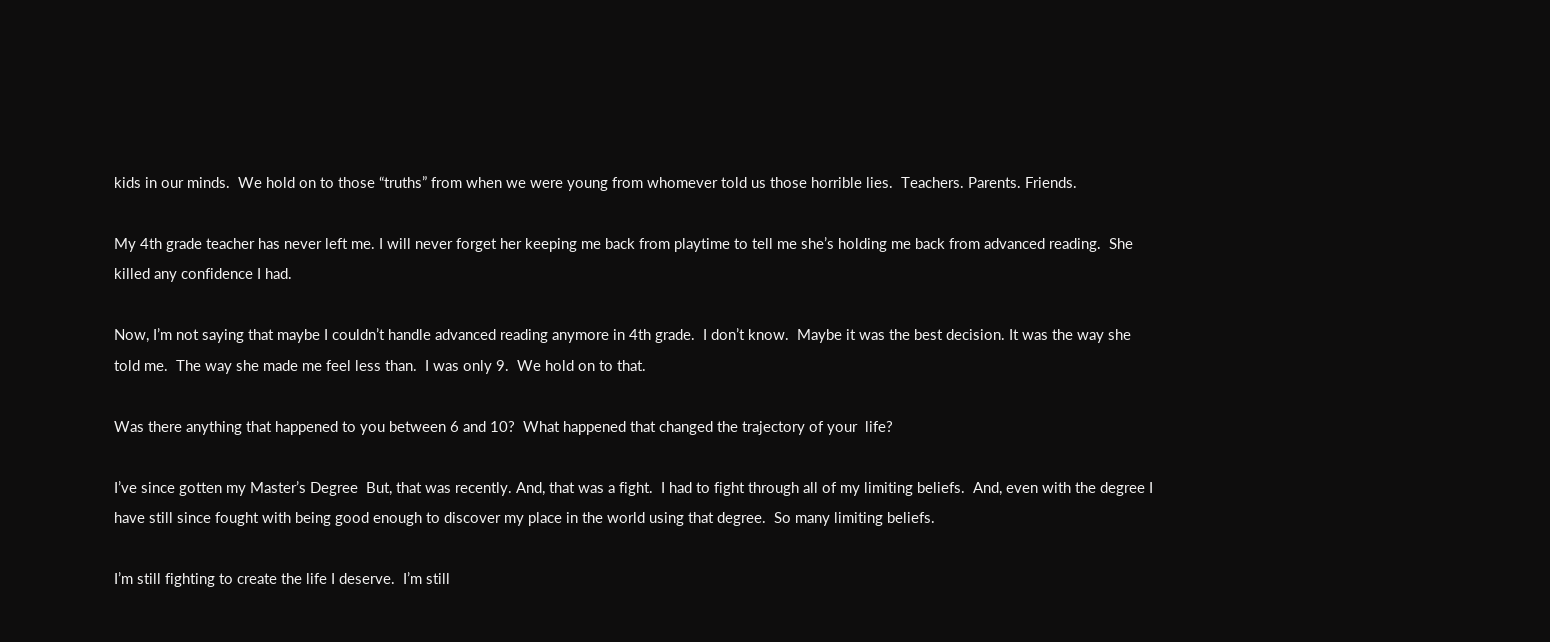kids in our minds.  We hold on to those “truths” from when we were young from whomever told us those horrible lies.  Teachers. Parents. Friends.

My 4th grade teacher has never left me. I will never forget her keeping me back from playtime to tell me she’s holding me back from advanced reading.  She killed any confidence I had.

Now, I’m not saying that maybe I couldn’t handle advanced reading anymore in 4th grade.  I don’t know.  Maybe it was the best decision. It was the way she told me.  The way she made me feel less than.  I was only 9.  We hold on to that.

Was there anything that happened to you between 6 and 10?  What happened that changed the trajectory of your  life?

I’ve since gotten my Master’s Degree  But, that was recently. And, that was a fight.  I had to fight through all of my limiting beliefs.  And, even with the degree I have still since fought with being good enough to discover my place in the world using that degree.  So many limiting beliefs.

I’m still fighting to create the life I deserve.  I’m still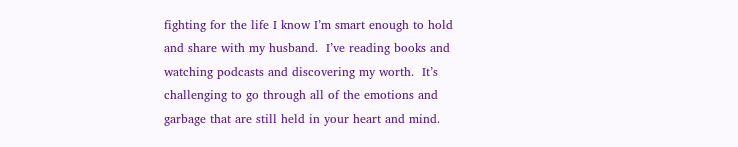fighting for the life I know I’m smart enough to hold and share with my husband.  I’ve reading books and watching podcasts and discovering my worth.  It’s challenging to go through all of the emotions and garbage that are still held in your heart and mind.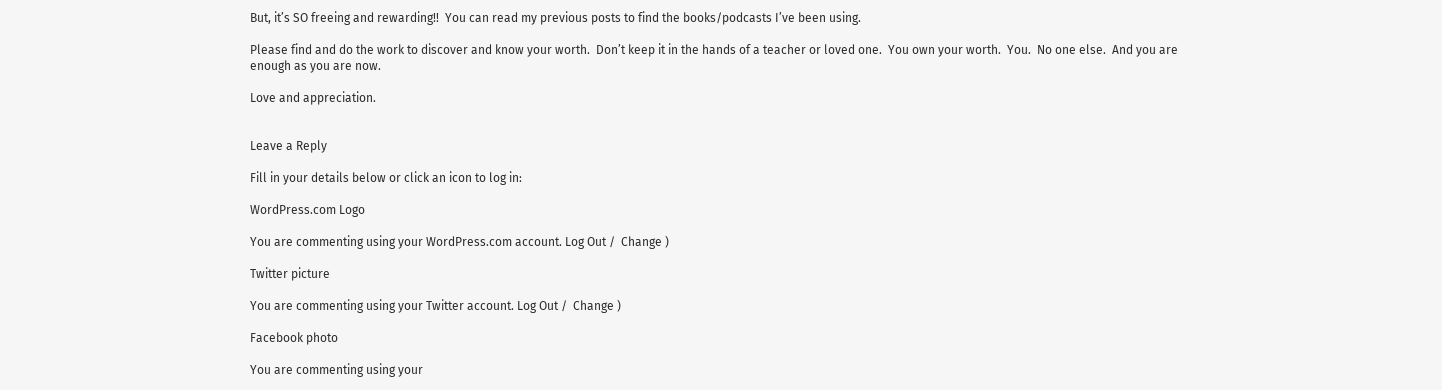But, it’s SO freeing and rewarding!!  You can read my previous posts to find the books/podcasts I’ve been using.

Please find and do the work to discover and know your worth.  Don’t keep it in the hands of a teacher or loved one.  You own your worth.  You.  No one else.  And you are enough as you are now.

Love and appreciation.


Leave a Reply

Fill in your details below or click an icon to log in:

WordPress.com Logo

You are commenting using your WordPress.com account. Log Out /  Change )

Twitter picture

You are commenting using your Twitter account. Log Out /  Change )

Facebook photo

You are commenting using your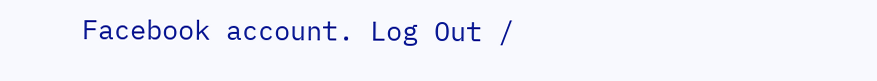Facebook account. Log Out /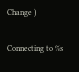Change )

Connecting to %s